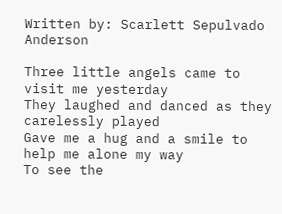Written by: Scarlett Sepulvado Anderson

Three little angels came to visit me yesterday
They laughed and danced as they carelessly played
Gave me a hug and a smile to help me alone my way
To see the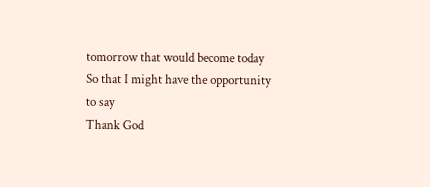tomorrow that would become today
So that I might have the opportunity to say
Thank God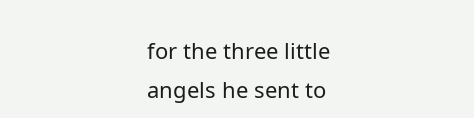for the three little angels he sent to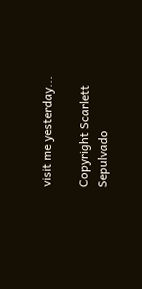visit me yesterday...

Copyright Scarlett Sepulvado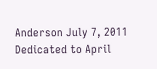Anderson July 7, 2011
Dedicated to April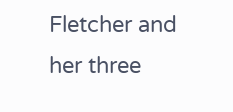Fletcher and her three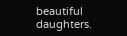beautiful daughters.